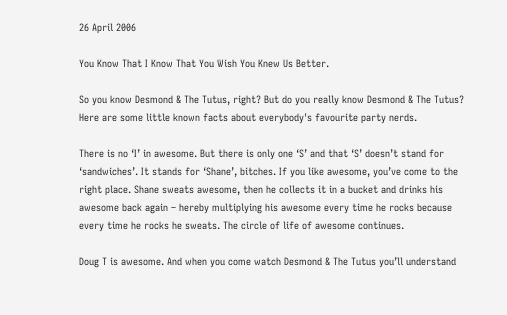26 April 2006

You Know That I Know That You Wish You Knew Us Better.

So you know Desmond & The Tutus, right? But do you really know Desmond & The Tutus? Here are some little known facts about everybody's favourite party nerds.

There is no ‘I’ in awesome. But there is only one ‘S’ and that ‘S’ doesn’t stand for ‘sandwiches’. It stands for ‘Shane’, bitches. If you like awesome, you’ve come to the right place. Shane sweats awesome, then he collects it in a bucket and drinks his awesome back again – hereby multiplying his awesome every time he rocks because every time he rocks he sweats. The circle of life of awesome continues.

Doug T is awesome. And when you come watch Desmond & The Tutus you’ll understand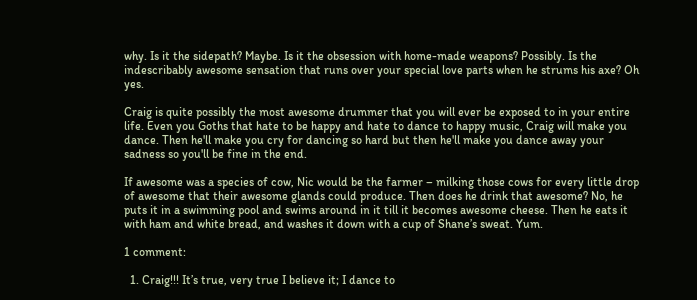why. Is it the sidepath? Maybe. Is it the obsession with home-made weapons? Possibly. Is the indescribably awesome sensation that runs over your special love parts when he strums his axe? Oh yes.

Craig is quite possibly the most awesome drummer that you will ever be exposed to in your entire life. Even you Goths that hate to be happy and hate to dance to happy music, Craig will make you dance. Then he'll make you cry for dancing so hard but then he'll make you dance away your sadness so you'll be fine in the end.

If awesome was a species of cow, Nic would be the farmer – milking those cows for every little drop of awesome that their awesome glands could produce. Then does he drink that awesome? No, he puts it in a swimming pool and swims around in it till it becomes awesome cheese. Then he eats it with ham and white bread, and washes it down with a cup of Shane’s sweat. Yum.

1 comment:

  1. Craig!!! It’s true, very true I believe it; I dance to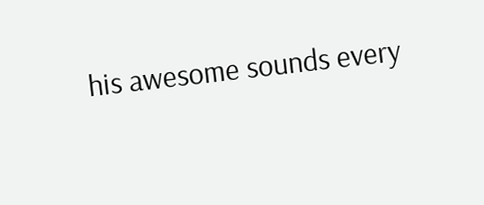his awesome sounds every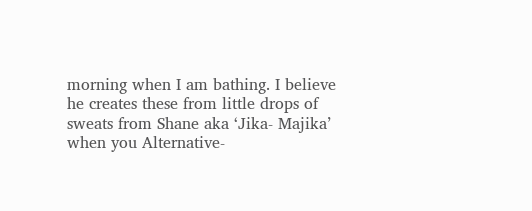morning when I am bathing. I believe he creates these from little drops of sweats from Shane aka ‘Jika- Majika’ when you Alternative-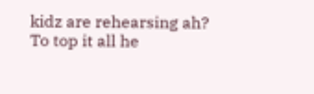kidz are rehearsing ah? To top it all he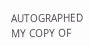AUTOGRAPHED MY COPY OF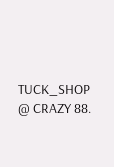TUCK_SHOP @ CRAZY 88.